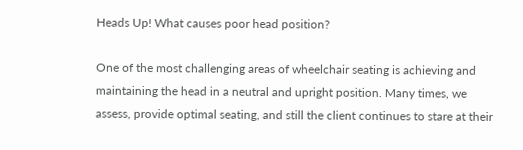Heads Up! What causes poor head position?

One of the most challenging areas of wheelchair seating is achieving and maintaining the head in a neutral and upright position. Many times, we assess, provide optimal seating, and still the client continues to stare at their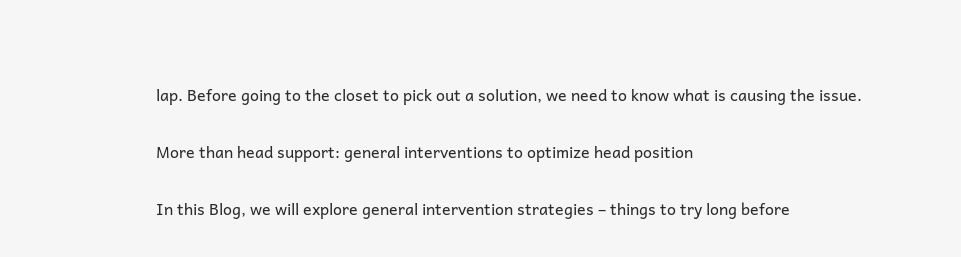lap. Before going to the closet to pick out a solution, we need to know what is causing the issue.

More than head support: general interventions to optimize head position

In this Blog, we will explore general intervention strategies – things to try long before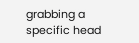grabbing a specific head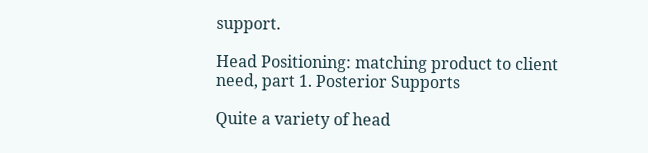support.

Head Positioning: matching product to client need, part 1. Posterior Supports

Quite a variety of head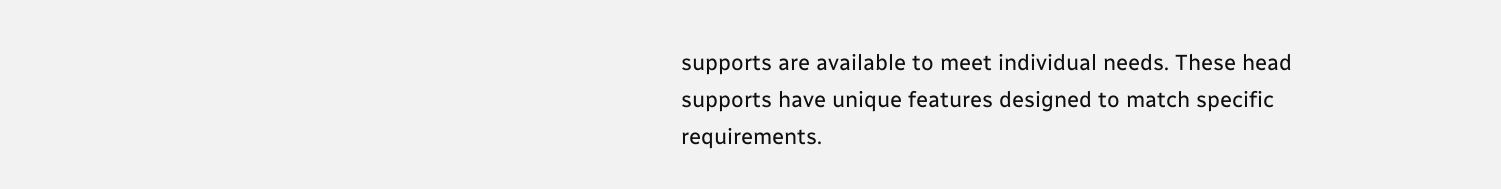supports are available to meet individual needs. These head supports have unique features designed to match specific requirements.